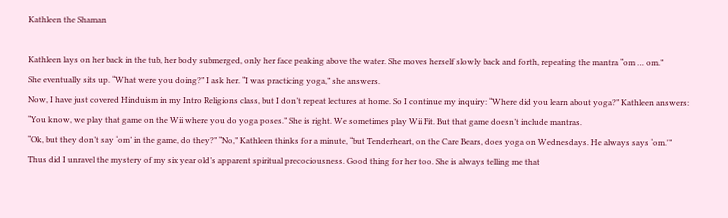Kathleen the Shaman

Kathleen lays on her back in the tub, her body submerged, only her face peaking above the water. She moves herself slowly back and forth, repeating the mantra “om … om.”
She eventually sits up. “What were you doing?” I ask her. “I was practicing yoga,” she answers.
Now, I have just covered Hinduism in my Intro Religions class, but I don’t repeat lectures at home. So I continue my inquiry: “Where did you learn about yoga?” Kathleen answers: “You know, we play that game on the Wii where you do yoga poses.” She is right. We sometimes play Wii Fit. But that game doesn’t include mantras.
“Ok, but they don’t say ‘om’ in the game, do they?” “No,” Kathleen thinks for a minute, “but Tenderheart, on the Care Bears, does yoga on Wednesdays. He always says ‘om.'”
Thus did I unravel the mystery of my six year old’s apparent spiritual precociousness. Good thing for her too. She is always telling me that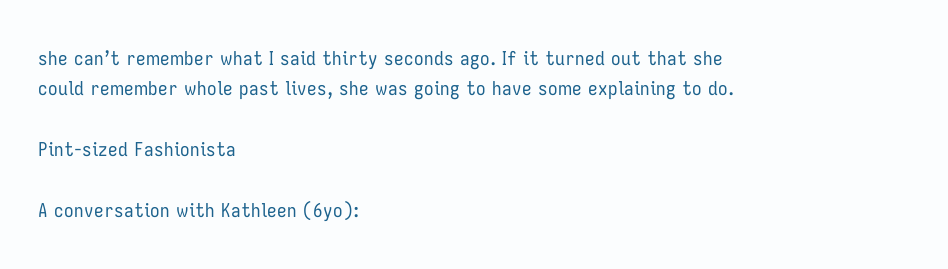she can’t remember what I said thirty seconds ago. If it turned out that she could remember whole past lives, she was going to have some explaining to do.

Pint-sized Fashionista

A conversation with Kathleen (6yo):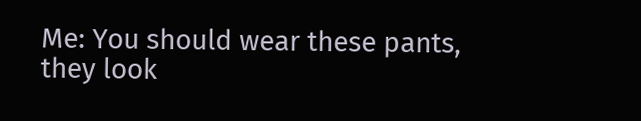Me: You should wear these pants, they look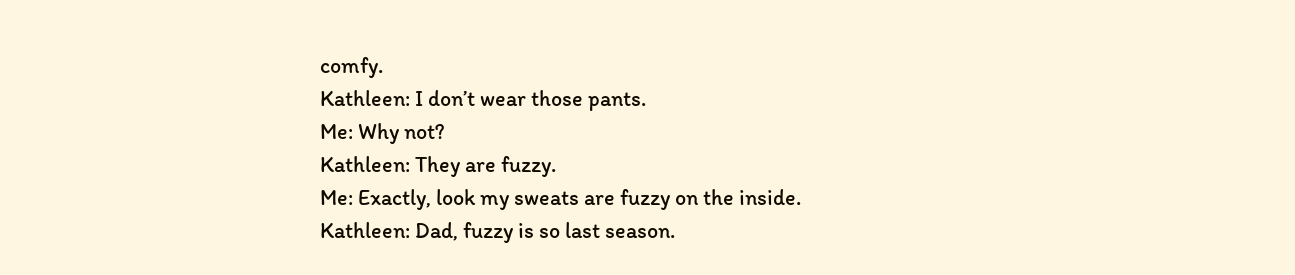comfy.
Kathleen: I don’t wear those pants.
Me: Why not?
Kathleen: They are fuzzy.
Me: Exactly, look my sweats are fuzzy on the inside.
Kathleen: Dad, fuzzy is so last season.